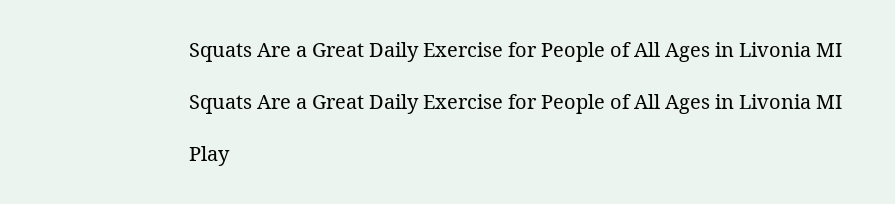Squats Are a Great Daily Exercise for People of All Ages in Livonia MI

Squats Are a Great Daily Exercise for People of All Ages in Livonia MI

Play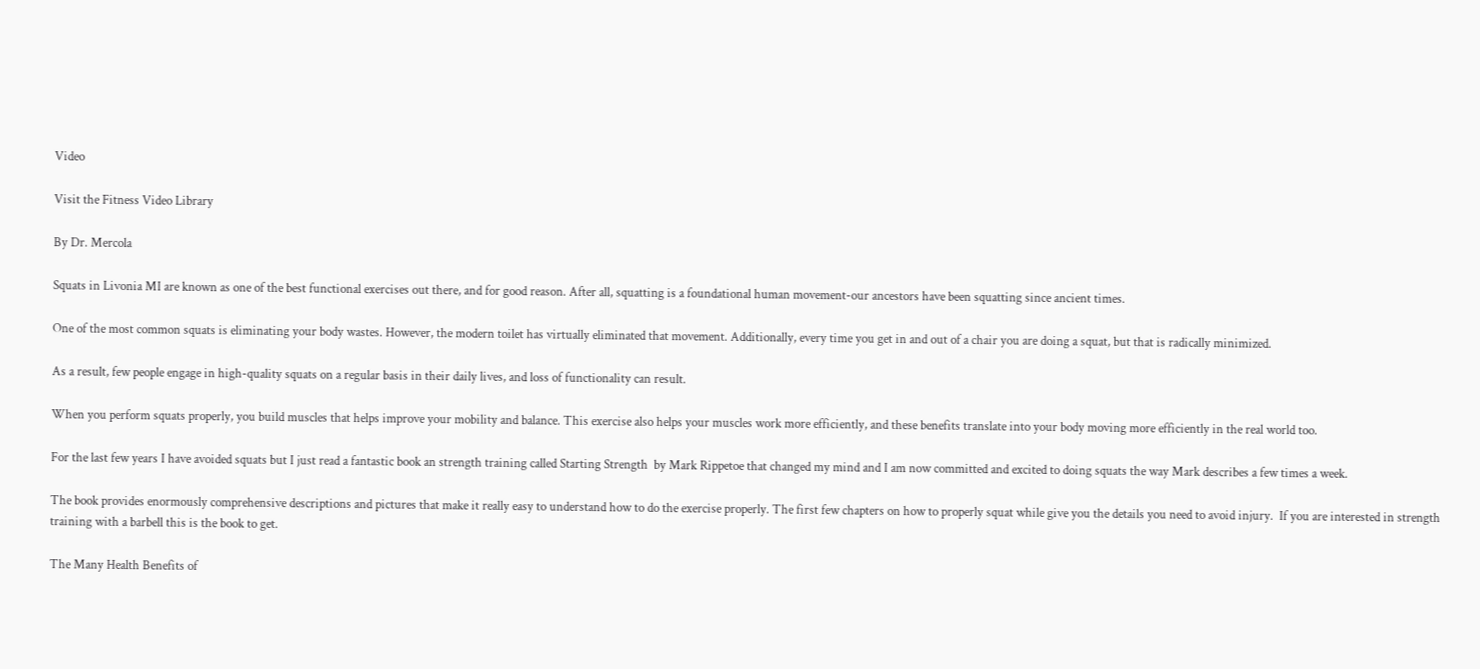Video

Visit the Fitness Video Library

By Dr. Mercola

Squats in Livonia MI are known as one of the best functional exercises out there, and for good reason. After all, squatting is a foundational human movement-our ancestors have been squatting since ancient times.

One of the most common squats is eliminating your body wastes. However, the modern toilet has virtually eliminated that movement. Additionally, every time you get in and out of a chair you are doing a squat, but that is radically minimized.

As a result, few people engage in high-quality squats on a regular basis in their daily lives, and loss of functionality can result.

When you perform squats properly, you build muscles that helps improve your mobility and balance. This exercise also helps your muscles work more efficiently, and these benefits translate into your body moving more efficiently in the real world too.

For the last few years I have avoided squats but I just read a fantastic book an strength training called Starting Strength  by Mark Rippetoe that changed my mind and I am now committed and excited to doing squats the way Mark describes a few times a week.

The book provides enormously comprehensive descriptions and pictures that make it really easy to understand how to do the exercise properly. The first few chapters on how to properly squat while give you the details you need to avoid injury.  If you are interested in strength training with a barbell this is the book to get.

The Many Health Benefits of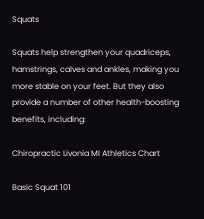Squats

Squats help strengthen your quadriceps, hamstrings, calves and ankles, making you more stable on your feet. But they also provide a number of other health-boosting benefits, including:

Chiropractic Livonia MI Athletics Chart

Basic Squat 101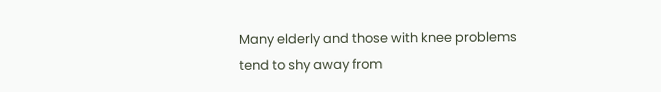Many elderly and those with knee problems tend to shy away from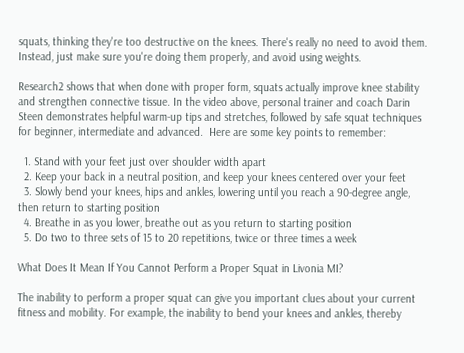squats, thinking they're too destructive on the knees. There's really no need to avoid them. Instead, just make sure you're doing them properly, and avoid using weights.

Research2 shows that when done with proper form, squats actually improve knee stability and strengthen connective tissue. In the video above, personal trainer and coach Darin Steen demonstrates helpful warm-up tips and stretches, followed by safe squat techniques for beginner, intermediate and advanced.  Here are some key points to remember:

  1. Stand with your feet just over shoulder width apart
  2. Keep your back in a neutral position, and keep your knees centered over your feet
  3. Slowly bend your knees, hips and ankles, lowering until you reach a 90-degree angle, then return to starting position
  4. Breathe in as you lower, breathe out as you return to starting position
  5. Do two to three sets of 15 to 20 repetitions, twice or three times a week

What Does It Mean If You Cannot Perform a Proper Squat in Livonia MI?

The inability to perform a proper squat can give you important clues about your current fitness and mobility. For example, the inability to bend your knees and ankles, thereby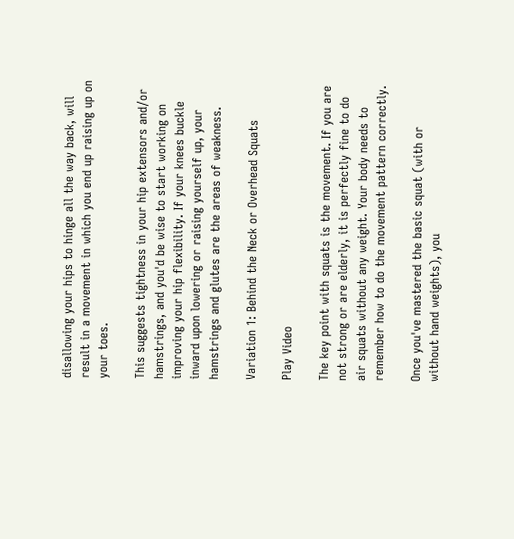disallowing your hips to hinge all the way back, will result in a movement in which you end up raising up on your toes.

This suggests tightness in your hip extensors and/or hamstrings, and you'd be wise to start working on improving your hip flexibility. If your knees buckle inward upon lowering or raising yourself up, your hamstrings and glutes are the areas of weakness.

Variation 1: Behind the Neck or Overhead Squats

Play Video

The key point with squats is the movement. If you are not strong or are elderly, it is perfectly fine to do air squats without any weight. Your body needs to remember how to do the movement pattern correctly.

Once you've mastered the basic squat (with or without hand weights), you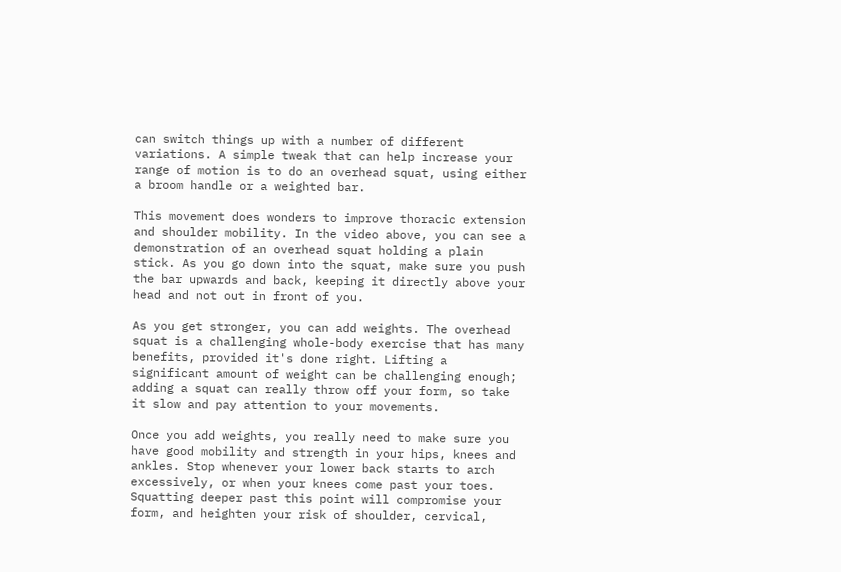can switch things up with a number of different variations. A simple tweak that can help increase your range of motion is to do an overhead squat, using either a broom handle or a weighted bar.

This movement does wonders to improve thoracic extension and shoulder mobility. In the video above, you can see a demonstration of an overhead squat holding a plain stick. As you go down into the squat, make sure you push the bar upwards and back, keeping it directly above your head and not out in front of you.

As you get stronger, you can add weights. The overhead squat is a challenging whole-body exercise that has many benefits, provided it's done right. Lifting a significant amount of weight can be challenging enough; adding a squat can really throw off your form, so take it slow and pay attention to your movements.

Once you add weights, you really need to make sure you have good mobility and strength in your hips, knees and ankles. Stop whenever your lower back starts to arch excessively, or when your knees come past your toes. Squatting deeper past this point will compromise your form, and heighten your risk of shoulder, cervical,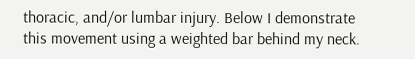thoracic, and/or lumbar injury. Below I demonstrate this movement using a weighted bar behind my neck.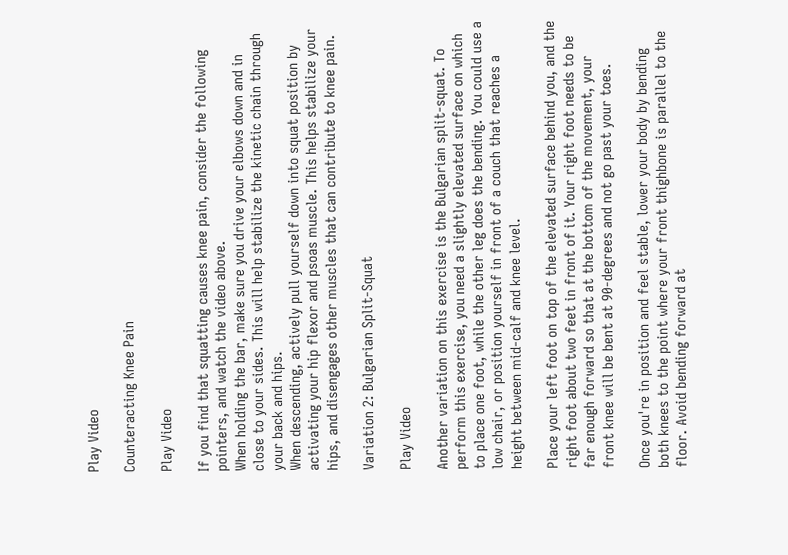Play Video

Counteracting Knee Pain

Play Video

If you find that squatting causes knee pain, consider the following pointers, and watch the video above.
When holding the bar, make sure you drive your elbows down and in close to your sides. This will help stabilize the kinetic chain through your back and hips.
When descending, actively pull yourself down into squat position by activating your hip flexor and psoas muscle. This helps stabilize your hips, and disengages other muscles that can contribute to knee pain.

Variation 2: Bulgarian Split-Squat

Play Video

Another variation on this exercise is the Bulgarian split-squat. To perform this exercise, you need a slightly elevated surface on which to place one foot, while the other leg does the bending. You could use a low chair, or position yourself in front of a couch that reaches a height between mid-calf and knee level.

Place your left foot on top of the elevated surface behind you, and the right foot about two feet in front of it. Your right foot needs to be far enough forward so that at the bottom of the movement, your front knee will be bent at 90-degrees and not go past your toes.

Once you're in position and feel stable, lower your body by bending both knees to the point where your front thighbone is parallel to the floor. Avoid bending forward at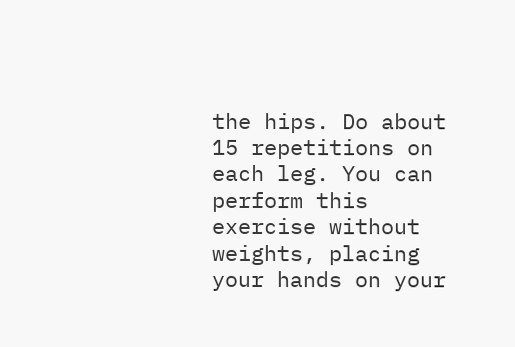the hips. Do about 15 repetitions on each leg. You can perform this exercise without weights, placing your hands on your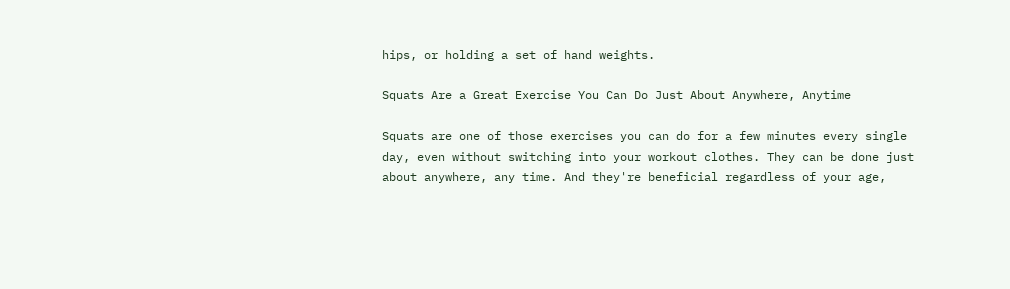hips, or holding a set of hand weights.

Squats Are a Great Exercise You Can Do Just About Anywhere, Anytime

Squats are one of those exercises you can do for a few minutes every single day, even without switching into your workout clothes. They can be done just about anywhere, any time. And they're beneficial regardless of your age,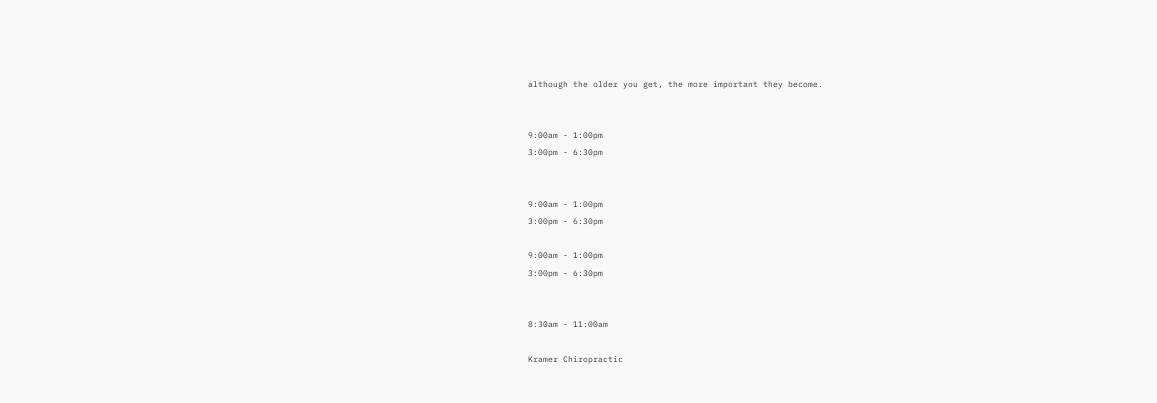although the older you get, the more important they become.


9:00am - 1:00pm
3:00pm - 6:30pm


9:00am - 1:00pm
3:00pm - 6:30pm

9:00am - 1:00pm
3:00pm - 6:30pm


8:30am - 11:00am

Kramer Chiropractic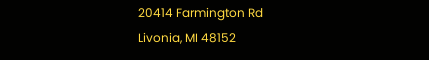20414 Farmington Rd
Livonia, MI 48152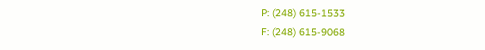P: (248) 615-1533
F: (248) 615-9068